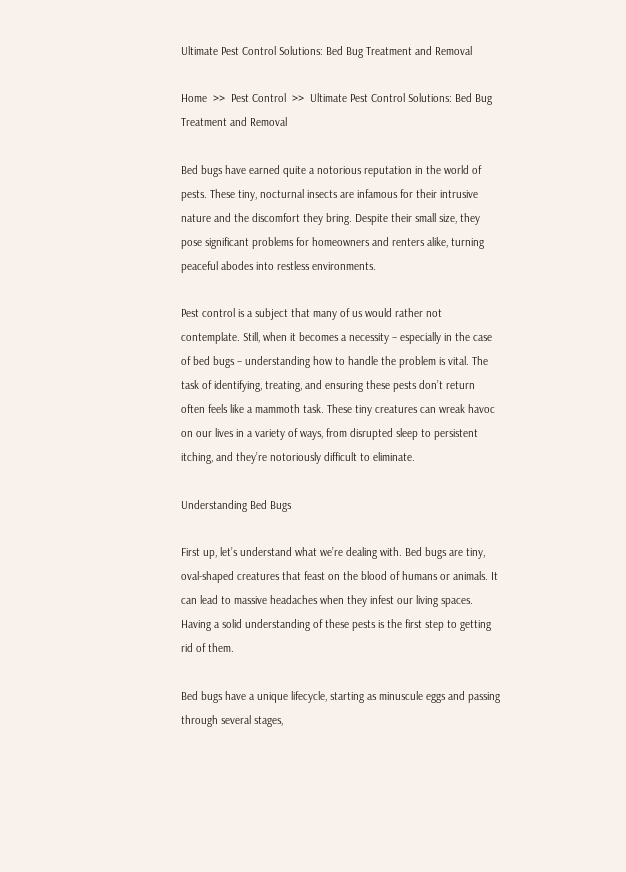Ultimate Pest Control Solutions: Bed Bug Treatment and Removal

Home  >>  Pest Control  >>  Ultimate Pest Control Solutions: Bed Bug Treatment and Removal

Bed bugs have earned quite a notorious reputation in the world of pests. These tiny, nocturnal insects are infamous for their intrusive nature and the discomfort they bring. Despite their small size, they pose significant problems for homeowners and renters alike, turning peaceful abodes into restless environments.

Pest control is a subject that many of us would rather not contemplate. Still, when it becomes a necessity – especially in the case of bed bugs – understanding how to handle the problem is vital. The task of identifying, treating, and ensuring these pests don’t return often feels like a mammoth task. These tiny creatures can wreak havoc on our lives in a variety of ways, from disrupted sleep to persistent itching, and they’re notoriously difficult to eliminate.

Understanding Bed Bugs

First up, let’s understand what we’re dealing with. Bed bugs are tiny, oval-shaped creatures that feast on the blood of humans or animals. It can lead to massive headaches when they infest our living spaces. Having a solid understanding of these pests is the first step to getting rid of them.

Bed bugs have a unique lifecycle, starting as minuscule eggs and passing through several stages,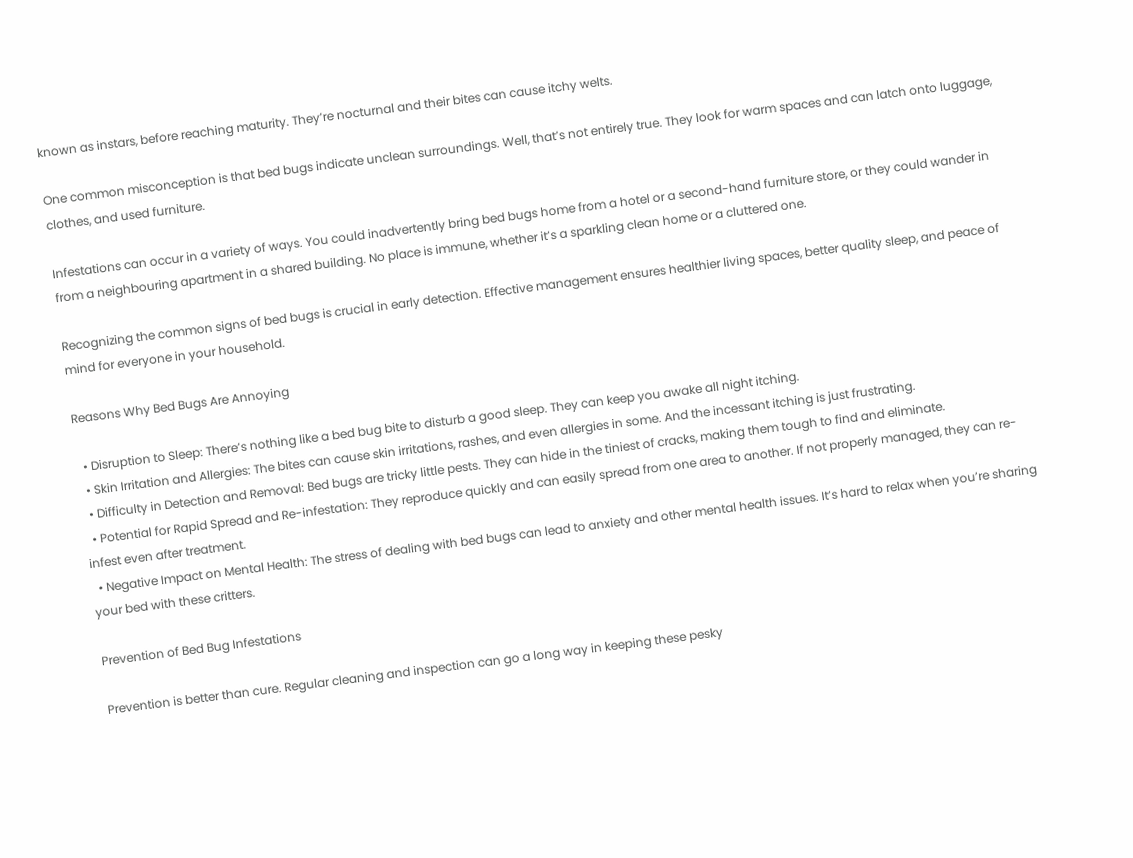known as instars, before reaching maturity. They’re nocturnal and their bites can cause itchy welts.

One common misconception is that bed bugs indicate unclean surroundings. Well, that’s not entirely true. They look for warm spaces and can latch onto luggage, clothes, and used furniture.

Infestations can occur in a variety of ways. You could inadvertently bring bed bugs home from a hotel or a second-hand furniture store, or they could wander in from a neighbouring apartment in a shared building. No place is immune, whether it’s a sparkling clean home or a cluttered one.

Recognizing the common signs of bed bugs is crucial in early detection. Effective management ensures healthier living spaces, better quality sleep, and peace of mind for everyone in your household.

Reasons Why Bed Bugs Are Annoying

  • Disruption to Sleep: There’s nothing like a bed bug bite to disturb a good sleep. They can keep you awake all night itching.
  • Skin Irritation and Allergies: The bites can cause skin irritations, rashes, and even allergies in some. And the incessant itching is just frustrating.
  • Difficulty in Detection and Removal: Bed bugs are tricky little pests. They can hide in the tiniest of cracks, making them tough to find and eliminate.
  • Potential for Rapid Spread and Re-infestation: They reproduce quickly and can easily spread from one area to another. If not properly managed, they can re-infest even after treatment.
  • Negative Impact on Mental Health: The stress of dealing with bed bugs can lead to anxiety and other mental health issues. It’s hard to relax when you’re sharing your bed with these critters.

Prevention of Bed Bug Infestations

Prevention is better than cure. Regular cleaning and inspection can go a long way in keeping these pesky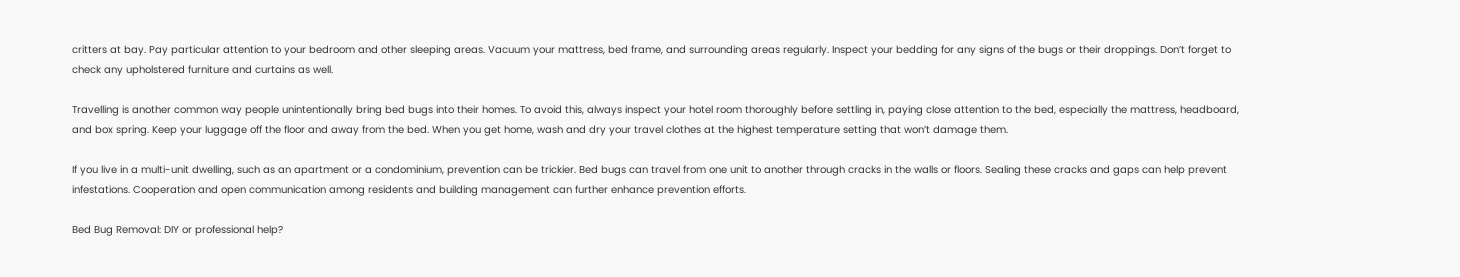critters at bay. Pay particular attention to your bedroom and other sleeping areas. Vacuum your mattress, bed frame, and surrounding areas regularly. Inspect your bedding for any signs of the bugs or their droppings. Don’t forget to check any upholstered furniture and curtains as well.

Travelling is another common way people unintentionally bring bed bugs into their homes. To avoid this, always inspect your hotel room thoroughly before settling in, paying close attention to the bed, especially the mattress, headboard, and box spring. Keep your luggage off the floor and away from the bed. When you get home, wash and dry your travel clothes at the highest temperature setting that won’t damage them.

If you live in a multi-unit dwelling, such as an apartment or a condominium, prevention can be trickier. Bed bugs can travel from one unit to another through cracks in the walls or floors. Sealing these cracks and gaps can help prevent infestations. Cooperation and open communication among residents and building management can further enhance prevention efforts.

Bed Bug Removal: DIY or professional help?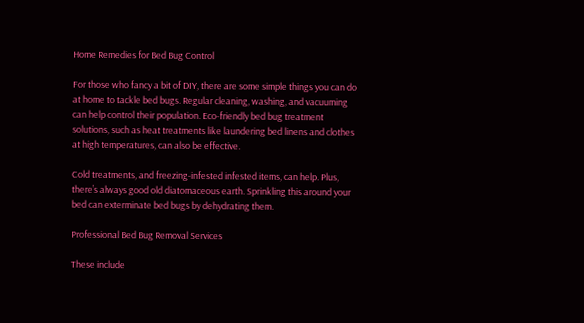Home Remedies for Bed Bug Control

For those who fancy a bit of DIY, there are some simple things you can do at home to tackle bed bugs. Regular cleaning, washing, and vacuuming can help control their population. Eco-friendly bed bug treatment solutions, such as heat treatments like laundering bed linens and clothes at high temperatures, can also be effective.

Cold treatments, and freezing-infested infested items, can help. Plus, there’s always good old diatomaceous earth. Sprinkling this around your bed can exterminate bed bugs by dehydrating them.

Professional Bed Bug Removal Services

These include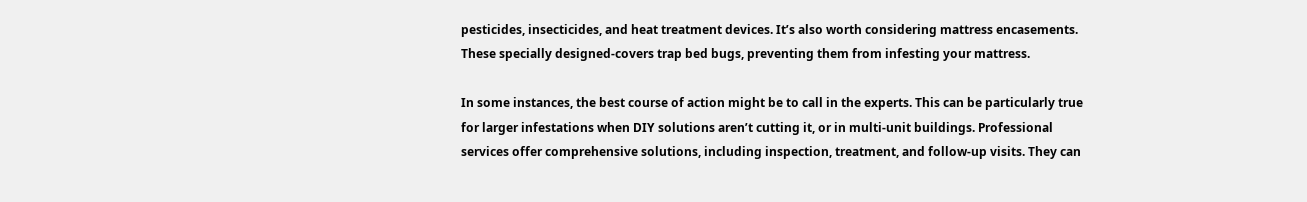pesticides, insecticides, and heat treatment devices. It’s also worth considering mattress encasements. These specially designed-covers trap bed bugs, preventing them from infesting your mattress.

In some instances, the best course of action might be to call in the experts. This can be particularly true for larger infestations when DIY solutions aren’t cutting it, or in multi-unit buildings. Professional services offer comprehensive solutions, including inspection, treatment, and follow-up visits. They can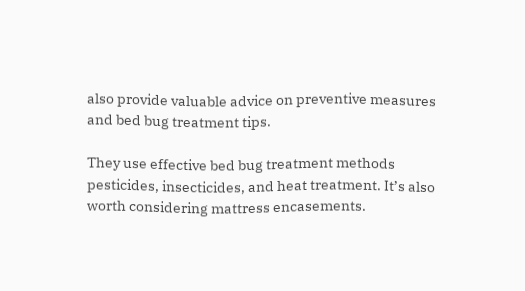also provide valuable advice on preventive measures and bed bug treatment tips.

They use effective bed bug treatment methods pesticides, insecticides, and heat treatment. It’s also worth considering mattress encasements.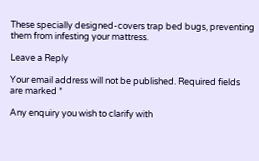These specially designed-covers trap bed bugs, preventing them from infesting your mattress.

Leave a Reply

Your email address will not be published. Required fields are marked *

Any enquiry you wish to clarify with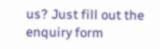us? Just fill out the enquiry form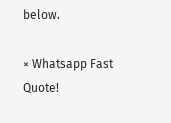below.

× Whatsapp Fast Quote!